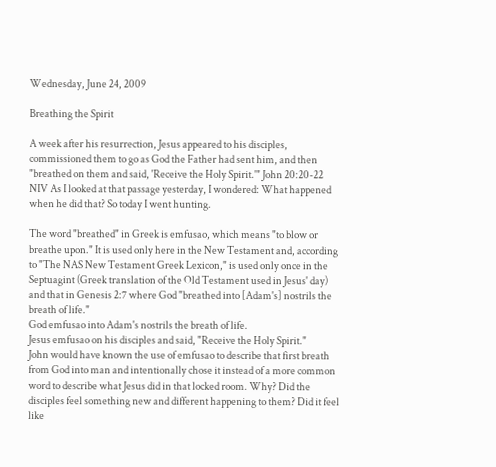Wednesday, June 24, 2009

Breathing the Spirit

A week after his resurrection, Jesus appeared to his disciples, commissioned them to go as God the Father had sent him, and then "breathed on them and said, 'Receive the Holy Spirit.'" John 20:20-22 NIV As I looked at that passage yesterday, I wondered: What happened when he did that? So today I went hunting.

The word "breathed" in Greek is emfusao, which means "to blow or breathe upon." It is used only here in the New Testament and, according to "The NAS New Testament Greek Lexicon," is used only once in the Septuagint (Greek translation of the Old Testament used in Jesus' day) and that in Genesis 2:7 where God "breathed into [Adam's] nostrils the breath of life."
God emfusao into Adam's nostrils the breath of life.
Jesus emfusao on his disciples and said, "Receive the Holy Spirit."
John would have known the use of emfusao to describe that first breath from God into man and intentionally chose it instead of a more common word to describe what Jesus did in that locked room. Why? Did the disciples feel something new and different happening to them? Did it feel like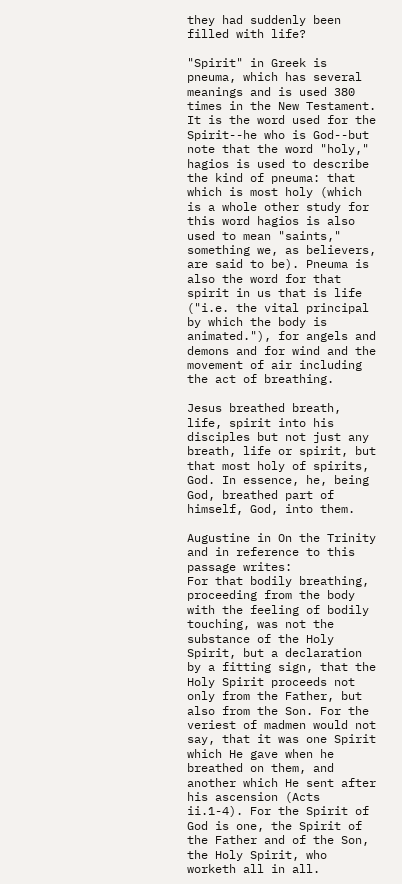they had suddenly been filled with life?

"Spirit" in Greek is pneuma, which has several meanings and is used 380 times in the New Testament. It is the word used for the Spirit--he who is God--but note that the word "holy," hagios is used to describe the kind of pneuma: that which is most holy (which is a whole other study for this word hagios is also used to mean "saints," something we, as believers, are said to be). Pneuma is also the word for that spirit in us that is life ("i.e. the vital principal by which the body is animated."), for angels and demons and for wind and the movement of air including the act of breathing.

Jesus breathed breath, life, spirit into his disciples but not just any breath, life or spirit, but that most holy of spirits, God. In essence, he, being God, breathed part of himself, God, into them.

Augustine in On the Trinity and in reference to this passage writes:
For that bodily breathing, proceeding from the body with the feeling of bodily touching, was not the substance of the Holy Spirit, but a declaration by a fitting sign, that the Holy Spirit proceeds not only from the Father, but also from the Son. For the veriest of madmen would not say, that it was one Spirit which He gave when he breathed on them, and another which He sent after his ascension (Acts ii.1-4). For the Spirit of God is one, the Spirit of the Father and of the Son, the Holy Spirit, who worketh all in all.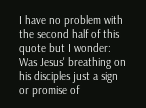I have no problem with the second half of this quote but I wonder: Was Jesus' breathing on his disciples just a sign or promise of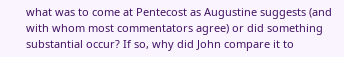what was to come at Pentecost as Augustine suggests (and with whom most commentators agree) or did something substantial occur? If so, why did John compare it to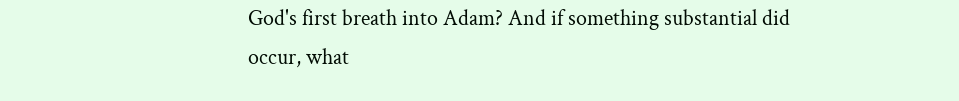God's first breath into Adam? And if something substantial did occur, what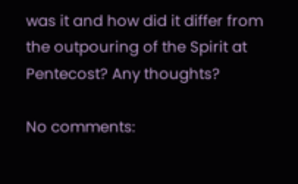was it and how did it differ from the outpouring of the Spirit at Pentecost? Any thoughts?

No comments: